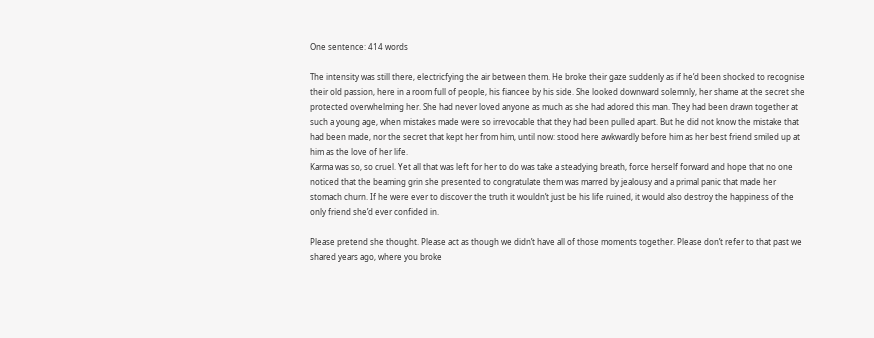One sentence: 414 words

The intensity was still there, electricfying the air between them. He broke their gaze suddenly as if he’d been shocked to recognise their old passion, here in a room full of people, his fiancee by his side. She looked downward solemnly, her shame at the secret she protected overwhelming her. She had never loved anyone as much as she had adored this man. They had been drawn together at such a young age, when mistakes made were so irrevocable that they had been pulled apart. But he did not know the mistake that had been made, nor the secret that kept her from him, until now: stood here awkwardly before him as her best friend smiled up at him as the love of her life.
Karma was so, so cruel. Yet all that was left for her to do was take a steadying breath, force herself forward and hope that no one noticed that the beaming grin she presented to congratulate them was marred by jealousy and a primal panic that made her stomach churn. If he were ever to discover the truth it wouldn’t just be his life ruined, it would also destroy the happiness of the only friend she’d ever confided in.

Please pretend she thought. Please act as though we didn’t have all of those moments together. Please don’t refer to that past we shared years ago, where you broke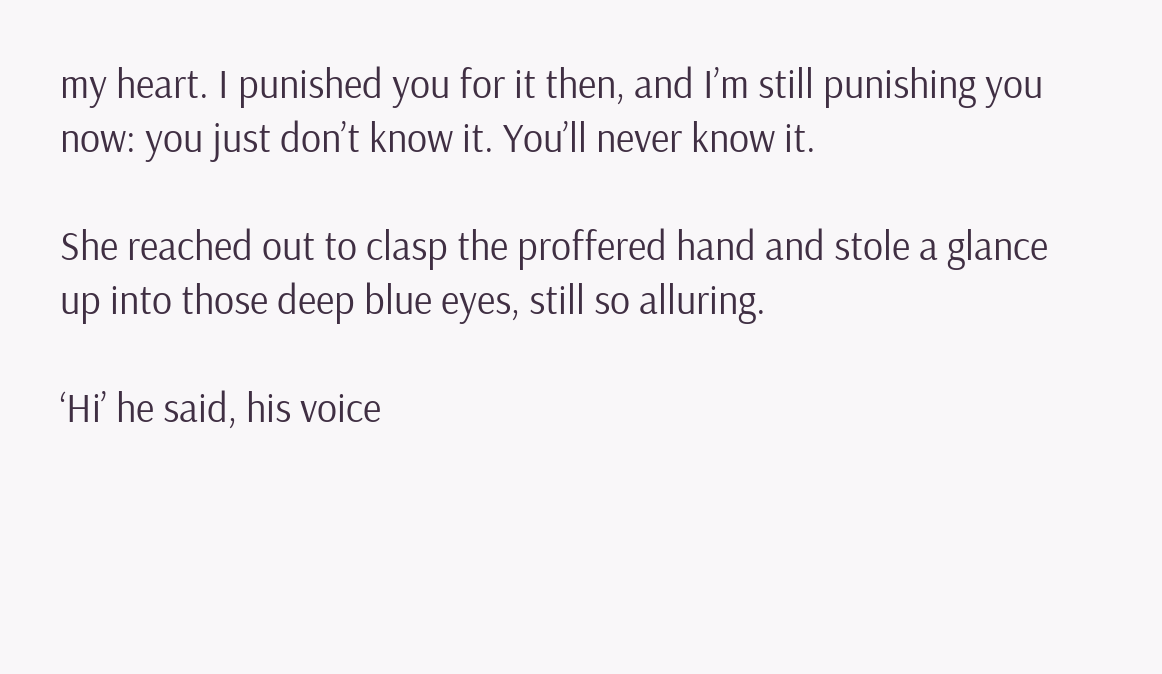my heart. I punished you for it then, and I’m still punishing you now: you just don’t know it. You’ll never know it.

She reached out to clasp the proffered hand and stole a glance up into those deep blue eyes, still so alluring.

‘Hi’ he said, his voice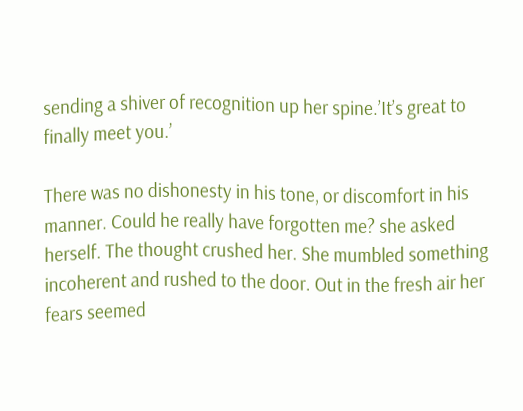sending a shiver of recognition up her spine.’It’s great to finally meet you.’

There was no dishonesty in his tone, or discomfort in his manner. Could he really have forgotten me? she asked herself. The thought crushed her. She mumbled something incoherent and rushed to the door. Out in the fresh air her fears seemed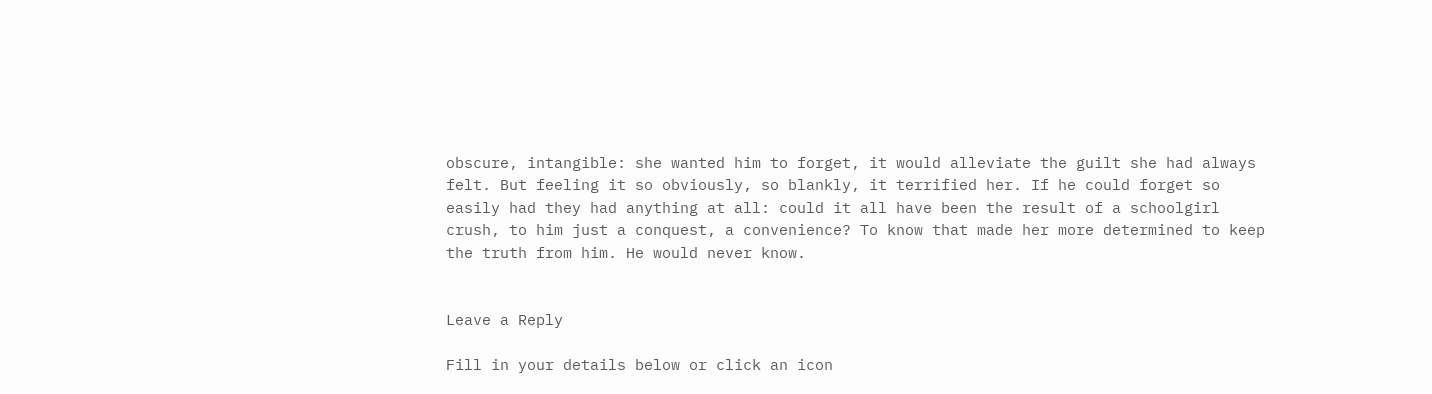obscure, intangible: she wanted him to forget, it would alleviate the guilt she had always felt. But feeling it so obviously, so blankly, it terrified her. If he could forget so easily had they had anything at all: could it all have been the result of a schoolgirl crush, to him just a conquest, a convenience? To know that made her more determined to keep the truth from him. He would never know.


Leave a Reply

Fill in your details below or click an icon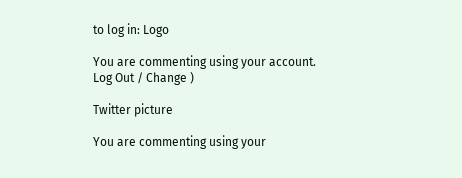to log in: Logo

You are commenting using your account. Log Out / Change )

Twitter picture

You are commenting using your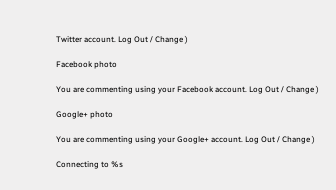Twitter account. Log Out / Change )

Facebook photo

You are commenting using your Facebook account. Log Out / Change )

Google+ photo

You are commenting using your Google+ account. Log Out / Change )

Connecting to %s